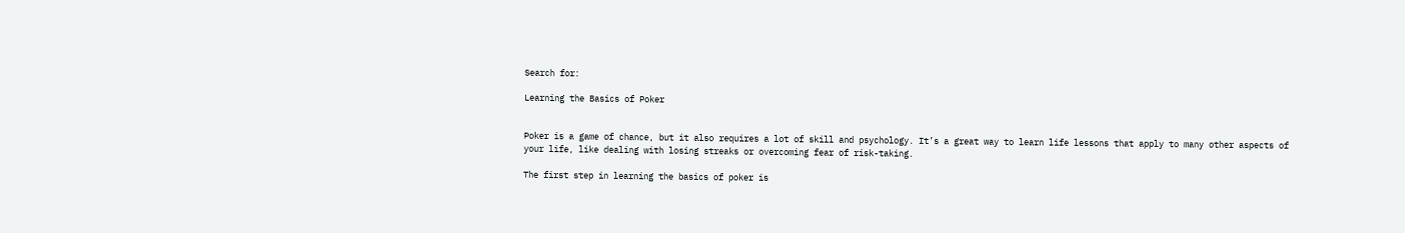Search for:

Learning the Basics of Poker


Poker is a game of chance, but it also requires a lot of skill and psychology. It’s a great way to learn life lessons that apply to many other aspects of your life, like dealing with losing streaks or overcoming fear of risk-taking.

The first step in learning the basics of poker is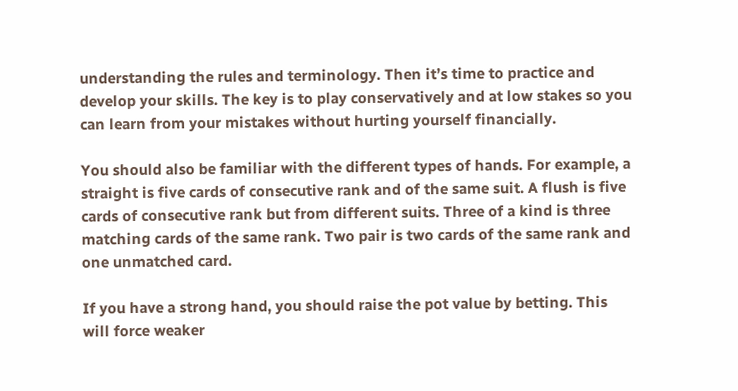understanding the rules and terminology. Then it’s time to practice and develop your skills. The key is to play conservatively and at low stakes so you can learn from your mistakes without hurting yourself financially.

You should also be familiar with the different types of hands. For example, a straight is five cards of consecutive rank and of the same suit. A flush is five cards of consecutive rank but from different suits. Three of a kind is three matching cards of the same rank. Two pair is two cards of the same rank and one unmatched card.

If you have a strong hand, you should raise the pot value by betting. This will force weaker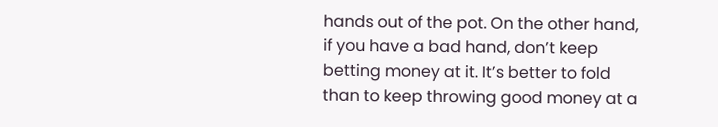hands out of the pot. On the other hand, if you have a bad hand, don’t keep betting money at it. It’s better to fold than to keep throwing good money at a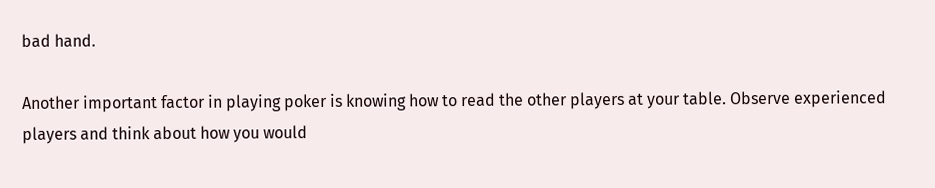bad hand.

Another important factor in playing poker is knowing how to read the other players at your table. Observe experienced players and think about how you would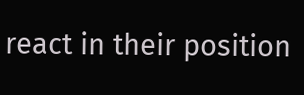react in their position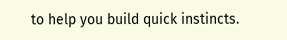to help you build quick instincts.